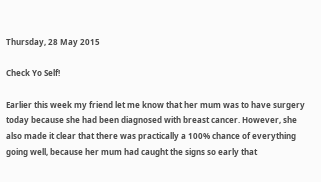Thursday, 28 May 2015

Check Yo Self!

Earlier this week my friend let me know that her mum was to have surgery today because she had been diagnosed with breast cancer. However, she also made it clear that there was practically a 100% chance of everything going well, because her mum had caught the signs so early that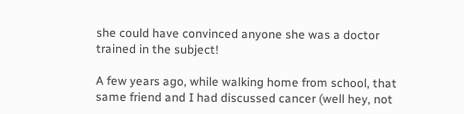she could have convinced anyone she was a doctor trained in the subject!

A few years ago, while walking home from school, that same friend and I had discussed cancer (well hey, not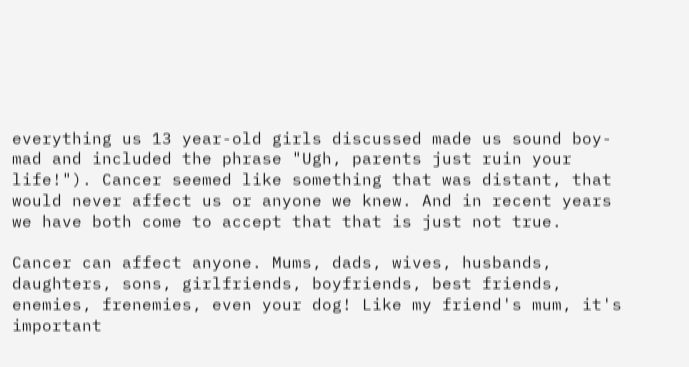everything us 13 year-old girls discussed made us sound boy-mad and included the phrase "Ugh, parents just ruin your life!"). Cancer seemed like something that was distant, that would never affect us or anyone we knew. And in recent years we have both come to accept that that is just not true.

Cancer can affect anyone. Mums, dads, wives, husbands, daughters, sons, girlfriends, boyfriends, best friends, enemies, frenemies, even your dog! Like my friend's mum, it's important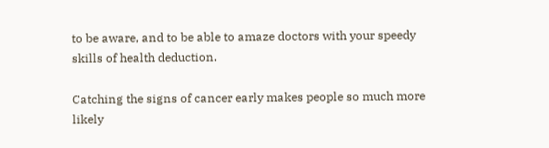to be aware, and to be able to amaze doctors with your speedy skills of health deduction.

Catching the signs of cancer early makes people so much more likely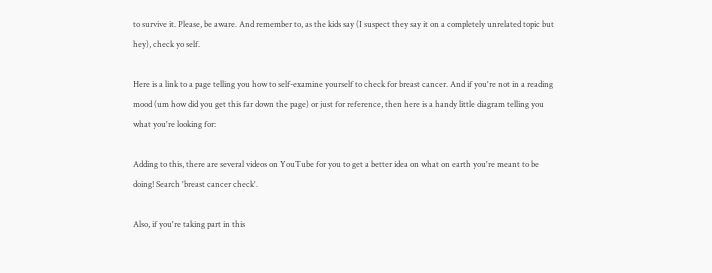to survive it. Please, be aware. And remember to, as the kids say (I suspect they say it on a completely unrelated topic but hey), check yo self.

Here is a link to a page telling you how to self-examine yourself to check for breast cancer. And if you're not in a reading mood (um how did you get this far down the page) or just for reference, then here is a handy little diagram telling you what you're looking for:

Adding to this, there are several videos on YouTube for you to get a better idea on what on earth you're meant to be doing! Search 'breast cancer check'.

Also, if you're taking part in this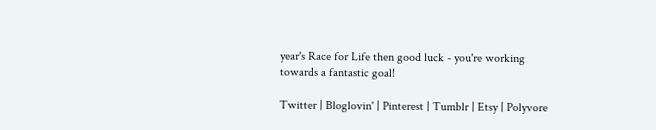year's Race for Life then good luck - you're working towards a fantastic goal!

Twitter | Bloglovin' | Pinterest | Tumblr | Etsy | Polyvore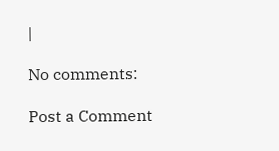|

No comments:

Post a Comment